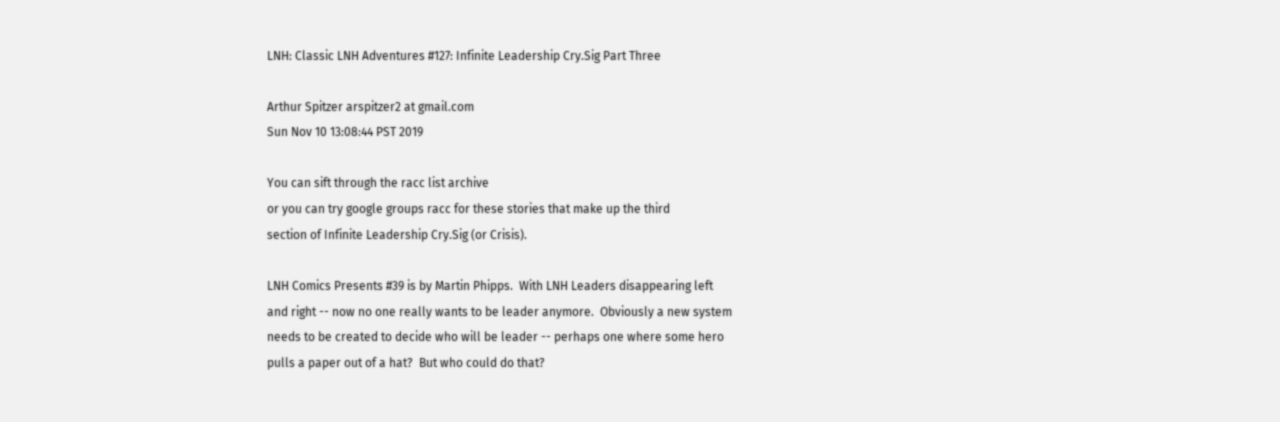LNH: Classic LNH Adventures #127: Infinite Leadership Cry.Sig Part Three

Arthur Spitzer arspitzer2 at gmail.com
Sun Nov 10 13:08:44 PST 2019

You can sift through the racc list archive
or you can try google groups racc for these stories that make up the third
section of Infinite Leadership Cry.Sig (or Crisis).

LNH Comics Presents #39 is by Martin Phipps.  With LNH Leaders disappearing left
and right -- now no one really wants to be leader anymore.  Obviously a new system
needs to be created to decide who will be leader -- perhaps one where some hero
pulls a paper out of a hat?  But who could do that?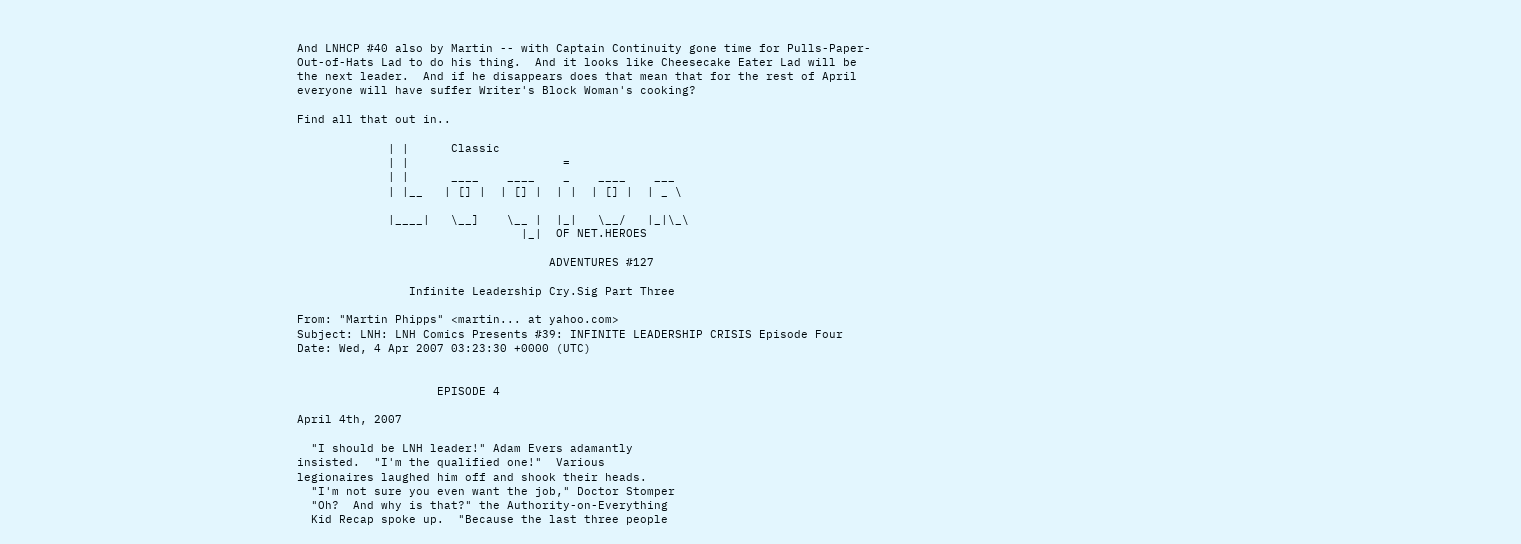And LNHCP #40 also by Martin -- with Captain Continuity gone time for Pulls-Paper-
Out-of-Hats Lad to do his thing.  And it looks like Cheesecake Eater Lad will be
the next leader.  And if he disappears does that mean that for the rest of April
everyone will have suffer Writer's Block Woman's cooking?

Find all that out in..

             | |      Classic
             | |                      =
             | |      ____    ____    _    ____    ___
             | |__   | [] |  | [] |  | |  | [] |  | _ \

             |____|   \__]    \__ |  |_|   \__/   |_|\_\
                                |_|  OF NET.HEROES

                                    ADVENTURES #127

                Infinite Leadership Cry.Sig Part Three

From: "Martin Phipps" <martin... at yahoo.com>
Subject: LNH: LNH Comics Presents #39: INFINITE LEADERSHIP CRISIS Episode Four
Date: Wed, 4 Apr 2007 03:23:30 +0000 (UTC)


                    EPISODE 4

April 4th, 2007

  "I should be LNH leader!" Adam Evers adamantly
insisted.  "I'm the qualified one!"  Various
legionaires laughed him off and shook their heads.
  "I'm not sure you even want the job," Doctor Stomper
  "Oh?  And why is that?" the Authority-on-Everything
  Kid Recap spoke up.  "Because the last three people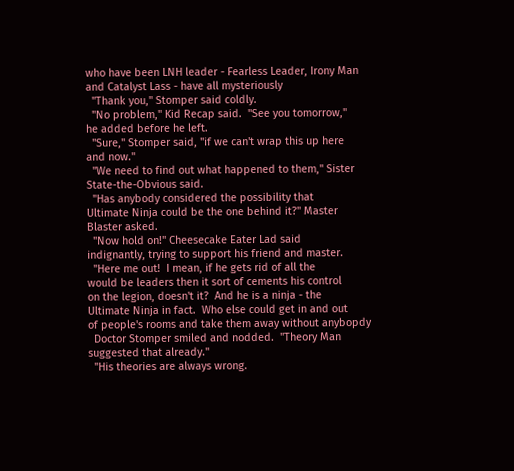who have been LNH leader - Fearless Leader, Irony Man
and Catalyst Lass - have all mysteriously
  "Thank you," Stomper said coldly.
  "No problem," Kid Recap said.  "See you tomorrow,"
he added before he left.
  "Sure," Stomper said, "if we can't wrap this up here
and now."
  "We need to find out what happened to them," Sister
State-the-Obvious said.
  "Has anybody considered the possibility that
Ultimate Ninja could be the one behind it?" Master
Blaster asked.
  "Now hold on!" Cheesecake Eater Lad said
indignantly, trying to support his friend and master.
  "Here me out!  I mean, if he gets rid of all the
would be leaders then it sort of cements his control
on the legion, doesn't it?  And he is a ninja - the
Ultimate Ninja in fact.  Who else could get in and out
of people's rooms and take them away without anybopdy
  Doctor Stomper smiled and nodded.  "Theory Man
suggested that already."
  "His theories are always wrong.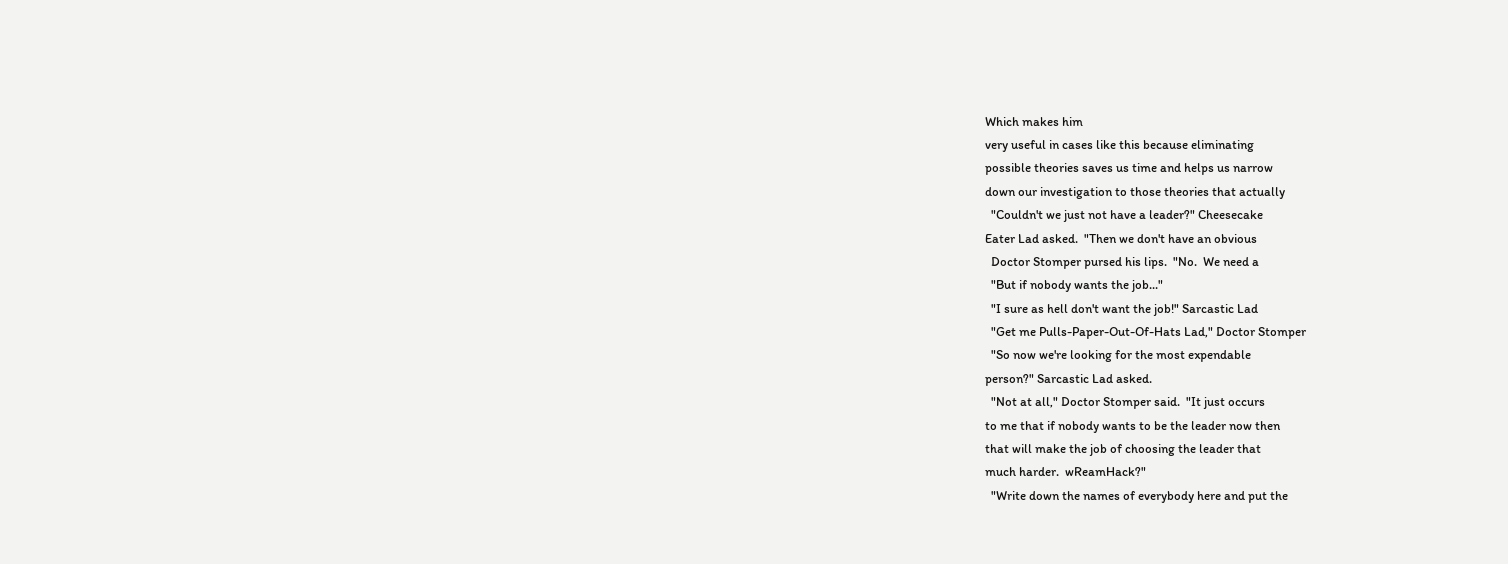Which makes him
very useful in cases like this because eliminating
possible theories saves us time and helps us narrow
down our investigation to those theories that actually
  "Couldn't we just not have a leader?" Cheesecake
Eater Lad asked.  "Then we don't have an obvious
  Doctor Stomper pursed his lips.  "No.  We need a
  "But if nobody wants the job..."
  "I sure as hell don't want the job!" Sarcastic Lad
  "Get me Pulls-Paper-Out-Of-Hats Lad," Doctor Stomper
  "So now we're looking for the most expendable
person?" Sarcastic Lad asked.
  "Not at all," Doctor Stomper said.  "It just occurs
to me that if nobody wants to be the leader now then
that will make the job of choosing the leader that
much harder.  wReamHack?"
  "Write down the names of everybody here and put the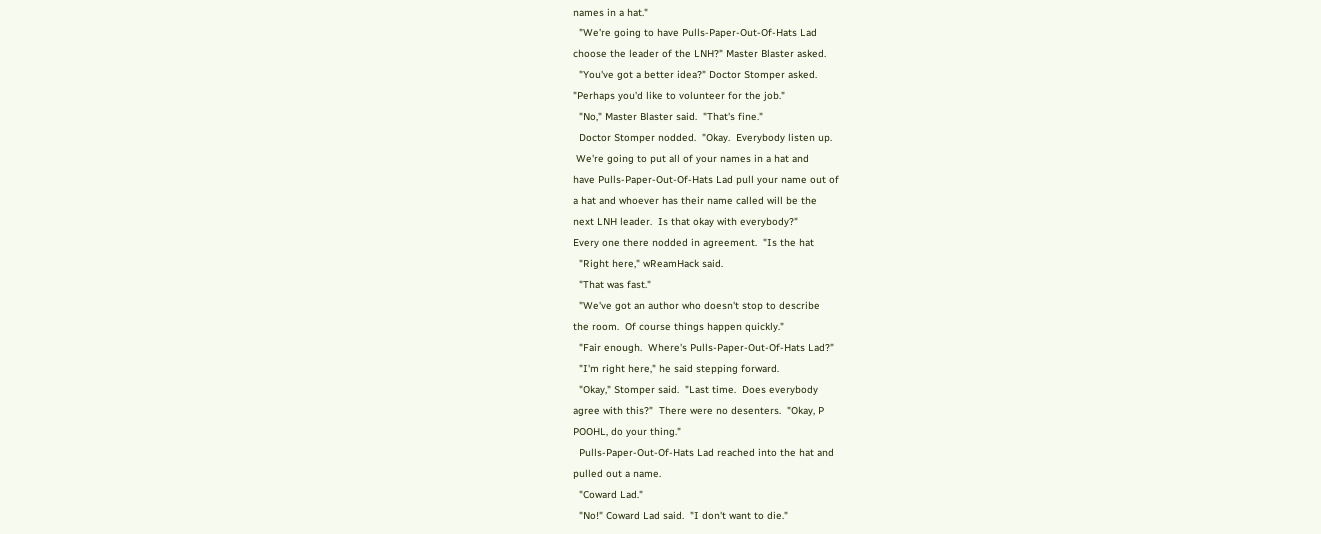names in a hat."
  "We're going to have Pulls-Paper-Out-Of-Hats Lad
choose the leader of the LNH?" Master Blaster asked.
  "You've got a better idea?" Doctor Stomper asked.
"Perhaps you'd like to volunteer for the job."
  "No," Master Blaster said.  "That's fine."
  Doctor Stomper nodded.  "Okay.  Everybody listen up.
 We're going to put all of your names in a hat and
have Pulls-Paper-Out-Of-Hats Lad pull your name out of
a hat and whoever has their name called will be the
next LNH leader.  Is that okay with everybody?"
Every one there nodded in agreement.  "Is the hat
  "Right here," wReamHack said.
  "That was fast."
  "We've got an author who doesn't stop to describe
the room.  Of course things happen quickly."
  "Fair enough.  Where's Pulls-Paper-Out-Of-Hats Lad?"
  "I'm right here," he said stepping forward.
  "Okay," Stomper said.  "Last time.  Does everybody
agree with this?"  There were no desenters.  "Okay, P
POOHL, do your thing."
  Pulls-Paper-Out-Of-Hats Lad reached into the hat and
pulled out a name.
  "Coward Lad."
  "No!" Coward Lad said.  "I don't want to die."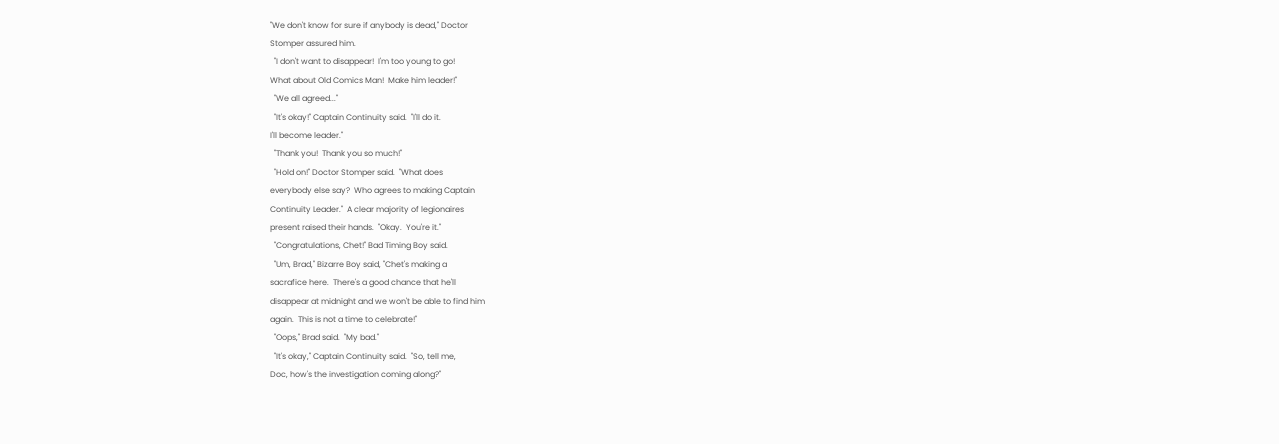"We don't know for sure if anybody is dead," Doctor
Stomper assured him.
  "I don't want to disappear!  I'm too young to go!
What about Old Comics Man!  Make him leader!"
  "We all agreed..."
  "It's okay!" Captain Continuity said.  "I'll do it.
I'll become leader."
  "Thank you!  Thank you so much!"
  "Hold on!" Doctor Stomper said.  "What does
everybody else say?  Who agrees to making Captain
Continuity Leader."  A clear majority of legionaires
present raised their hands.  "Okay.  You're it."
  "Congratulations, Chet!" Bad Timing Boy said.
  "Um, Brad," Bizarre Boy said, "Chet's making a
sacrafice here.  There's a good chance that he'll
disappear at midnight and we won't be able to find him
again.  This is not a time to celebrate!"
  "Oops," Brad said.  "My bad."
  "It's okay," Captain Continuity said.  "So, tell me,
Doc, how's the investigation coming along?"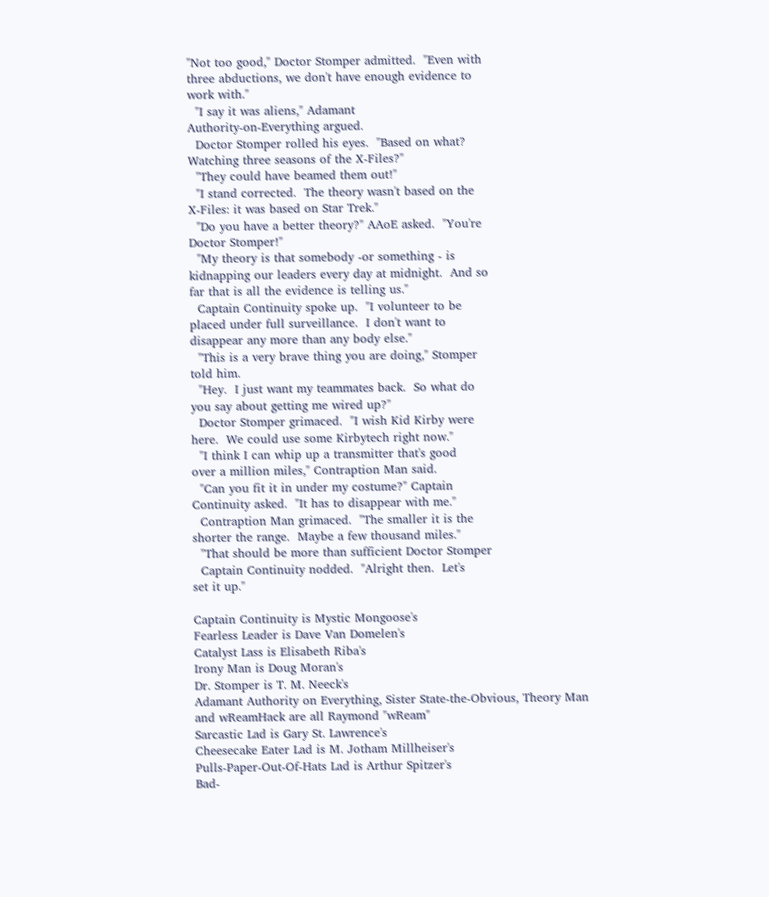"Not too good," Doctor Stomper admitted.  "Even with
three abductions, we don't have enough evidence to
work with."
  "I say it was aliens," Adamant
Authority-on-Everything argued.
  Doctor Stomper rolled his eyes.  "Based on what?
Watching three seasons of the X-Files?"
  "They could have beamed them out!"
  "I stand corrected.  The theory wasn't based on the
X-Files: it was based on Star Trek."
  "Do you have a better theory?" AAoE asked.  "You're
Doctor Stomper!"
  "My theory is that somebody -or something - is
kidnapping our leaders every day at midnight.  And so
far that is all the evidence is telling us."
  Captain Continuity spoke up.  "I volunteer to be
placed under full surveillance.  I don't want to
disappear any more than any body else."
  "This is a very brave thing you are doing," Stomper
told him.
  "Hey.  I just want my teammates back.  So what do
you say about getting me wired up?"
  Doctor Stomper grimaced.  "I wish Kid Kirby were
here.  We could use some Kirbytech right now."
  "I think I can whip up a transmitter that's good
over a million miles," Contraption Man said.
  "Can you fit it in under my costume?" Captain
Continuity asked.  "It has to disappear with me."
  Contraption Man grimaced.  "The smaller it is the
shorter the range.  Maybe a few thousand miles."
  "That should be more than sufficient Doctor Stomper
  Captain Continuity nodded.  "Alright then.  Let's
set it up."

Captain Continuity is Mystic Mongoose's
Fearless Leader is Dave Van Domelen's
Catalyst Lass is Elisabeth Riba's
Irony Man is Doug Moran's
Dr. Stomper is T. M. Neeck's
Adamant Authority on Everything, Sister State-the-Obvious, Theory Man
and wReamHack are all Raymond "wReam"
Sarcastic Lad is Gary St. Lawrence's
Cheesecake Eater Lad is M. Jotham Millheiser's
Pulls-Paper-Out-Of-Hats Lad is Arthur Spitzer's
Bad-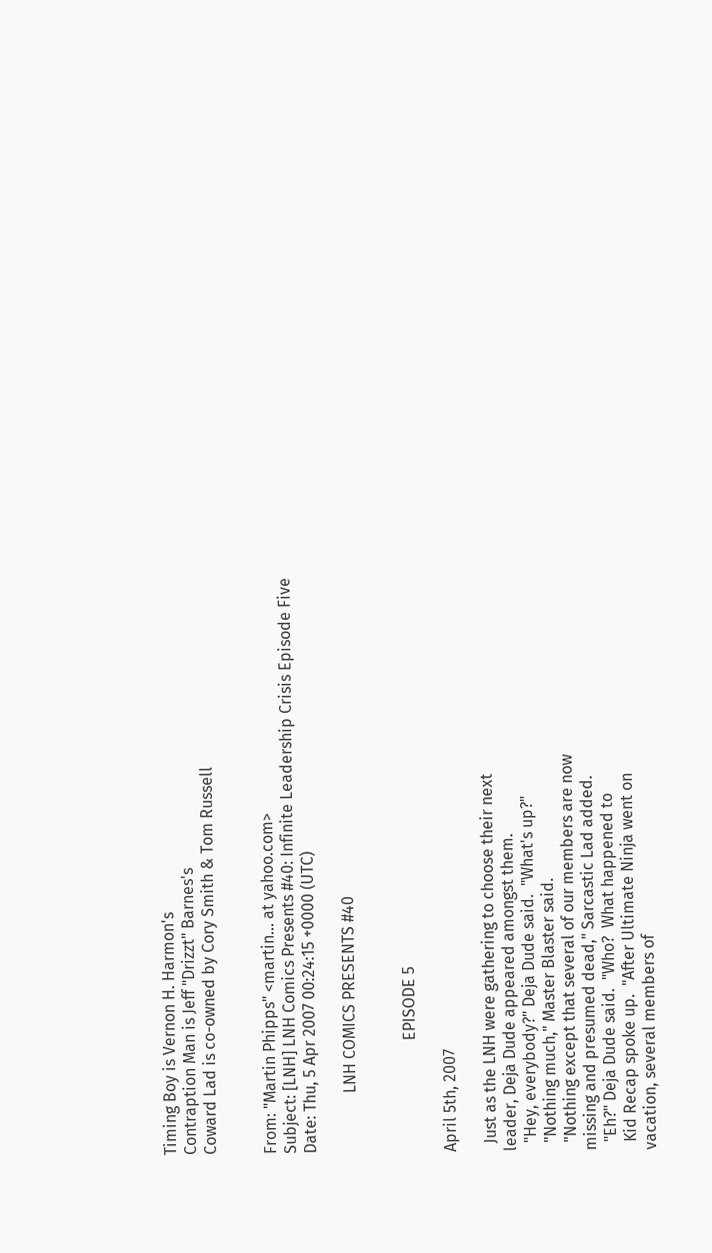Timing Boy is Vernon H. Harmon's
Contraption Man is Jeff "Drizzt" Barnes's
Coward Lad is co-owned by Cory Smith & Tom Russell


From: "Martin Phipps" <martin... at yahoo.com>
Subject: [LNH] LNH Comics Presents #40: Infinite Leadership Crisis Episode Five
Date: Thu, 5 Apr 2007 00:24:15 +0000 (UTC)

               LNH COMICS PRESENTS #40


                            EPISODE 5

April 5th, 2007

  Just as the LNH were gathering to choose their next
leader, Deja Dude appeared amongst them.
  "Hey, everybody?" Deja Dude said.  "What's up?"
  "Nothing much," Master Blaster said.
  "Nothing except that several of our members are now
missing and presumed dead," Sarcastic Lad added.
  "Eh?" Deja Dude said.  "Who?  What happened to
  Kid Recap spoke up.  "After Ultimate Ninja went on
vacation, several members of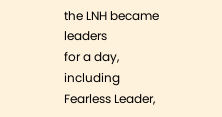the LNH became leaders
for a day, including Fearless Leader,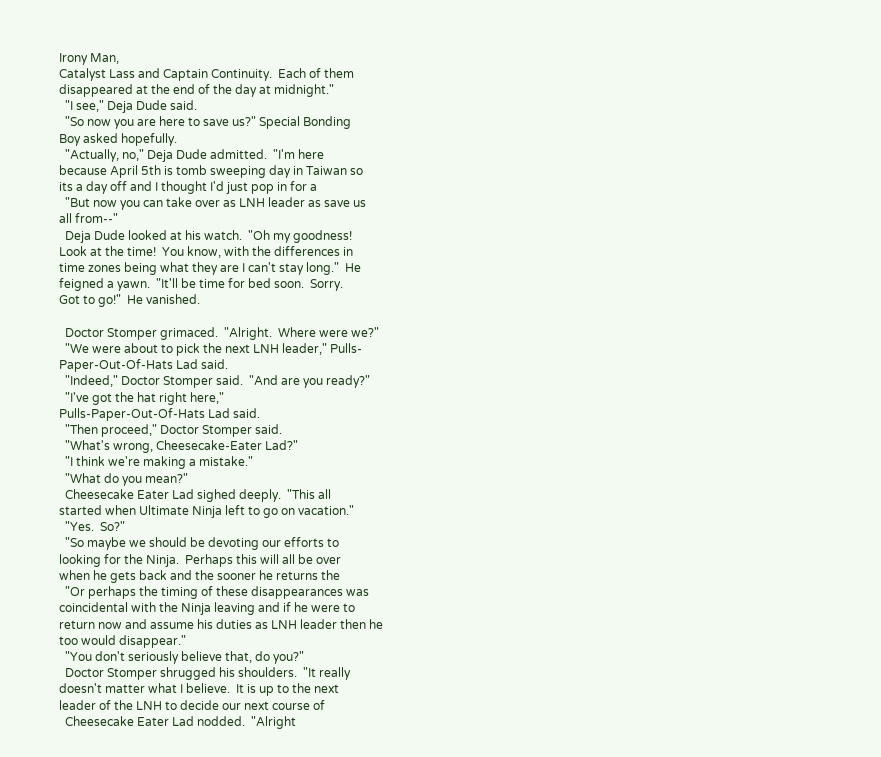Irony Man,
Catalyst Lass and Captain Continuity.  Each of them
disappeared at the end of the day at midnight."
  "I see," Deja Dude said.
  "So now you are here to save us?" Special Bonding
Boy asked hopefully.
  "Actually, no," Deja Dude admitted.  "I'm here
because April 5th is tomb sweeping day in Taiwan so
its a day off and I thought I'd just pop in for a
  "But now you can take over as LNH leader as save us
all from--"
  Deja Dude looked at his watch.  "Oh my goodness!
Look at the time!  You know, with the differences in
time zones being what they are I can't stay long."  He
feigned a yawn.  "It'll be time for bed soon.  Sorry.
Got to go!"  He vanished.

  Doctor Stomper grimaced.  "Alright.  Where were we?"
  "We were about to pick the next LNH leader," Pulls-
Paper-Out-Of-Hats Lad said.
  "Indeed," Doctor Stomper said.  "And are you ready?"
  "I've got the hat right here,"
Pulls-Paper-Out-Of-Hats Lad said.
  "Then proceed," Doctor Stomper said.
  "What's wrong, Cheesecake-Eater Lad?"
  "I think we're making a mistake."
  "What do you mean?"
  Cheesecake Eater Lad sighed deeply.  "This all
started when Ultimate Ninja left to go on vacation."
  "Yes.  So?"
  "So maybe we should be devoting our efforts to
looking for the Ninja.  Perhaps this will all be over
when he gets back and the sooner he returns the
  "Or perhaps the timing of these disappearances was
coincidental with the Ninja leaving and if he were to
return now and assume his duties as LNH leader then he
too would disappear."
  "You don't seriously believe that, do you?"
  Doctor Stomper shrugged his shoulders.  "It really
doesn't matter what I believe.  It is up to the next
leader of the LNH to decide our next course of
  Cheesecake Eater Lad nodded.  "Alright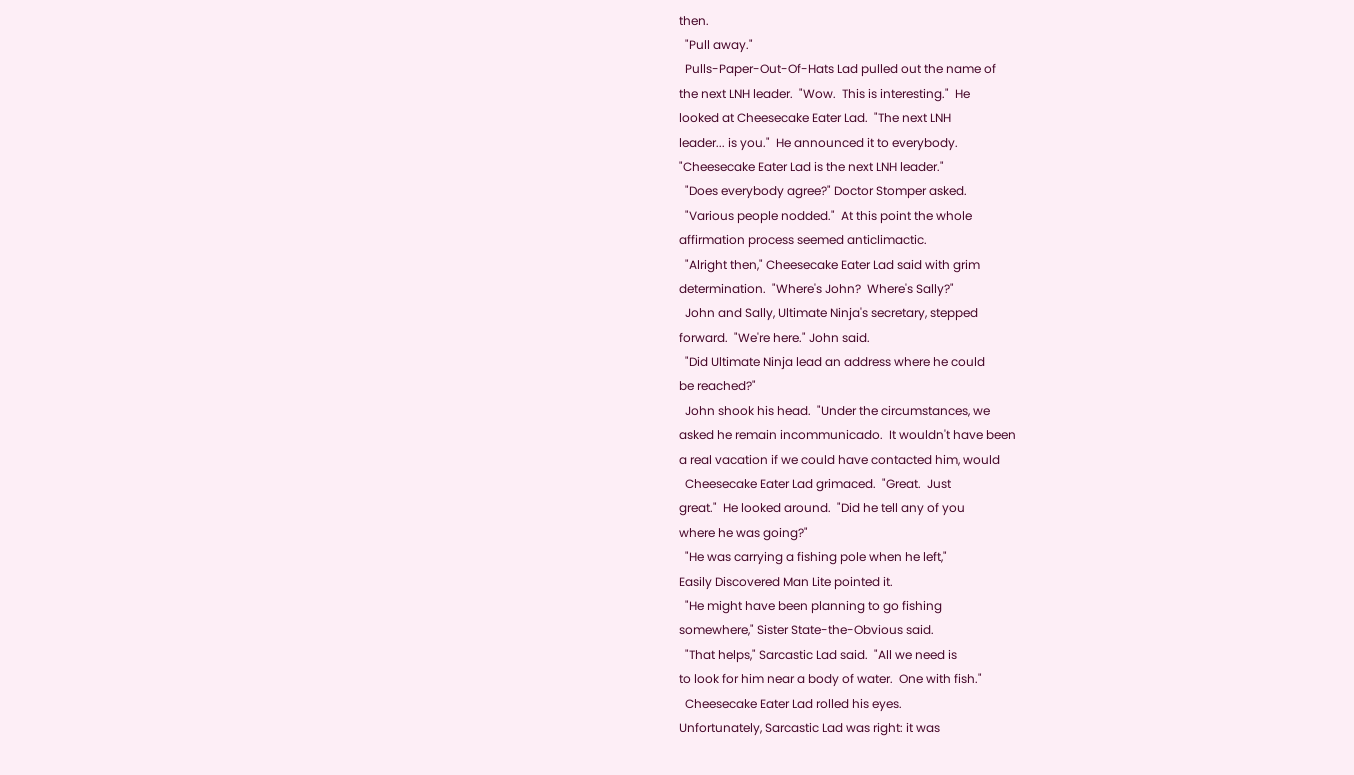then.
  "Pull away."
  Pulls-Paper-Out-Of-Hats Lad pulled out the name of
the next LNH leader.  "Wow.  This is interesting."  He
looked at Cheesecake Eater Lad.  "The next LNH
leader... is you."  He announced it to everybody.
"Cheesecake Eater Lad is the next LNH leader."
  "Does everybody agree?" Doctor Stomper asked.
  "Various people nodded."  At this point the whole
affirmation process seemed anticlimactic.
  "Alright then," Cheesecake Eater Lad said with grim
determination.  "Where's John?  Where's Sally?"
  John and Sally, Ultimate Ninja's secretary, stepped
forward.  "We're here." John said.
  "Did Ultimate Ninja lead an address where he could
be reached?"
  John shook his head.  "Under the circumstances, we
asked he remain incommunicado.  It wouldn't have been
a real vacation if we could have contacted him, would
  Cheesecake Eater Lad grimaced.  "Great.  Just
great."  He looked around.  "Did he tell any of you
where he was going?"
  "He was carrying a fishing pole when he left,"
Easily Discovered Man Lite pointed it.
  "He might have been planning to go fishing
somewhere," Sister State-the-Obvious said.
  "That helps," Sarcastic Lad said.  "All we need is
to look for him near a body of water.  One with fish."
  Cheesecake Eater Lad rolled his eyes.
Unfortunately, Sarcastic Lad was right: it was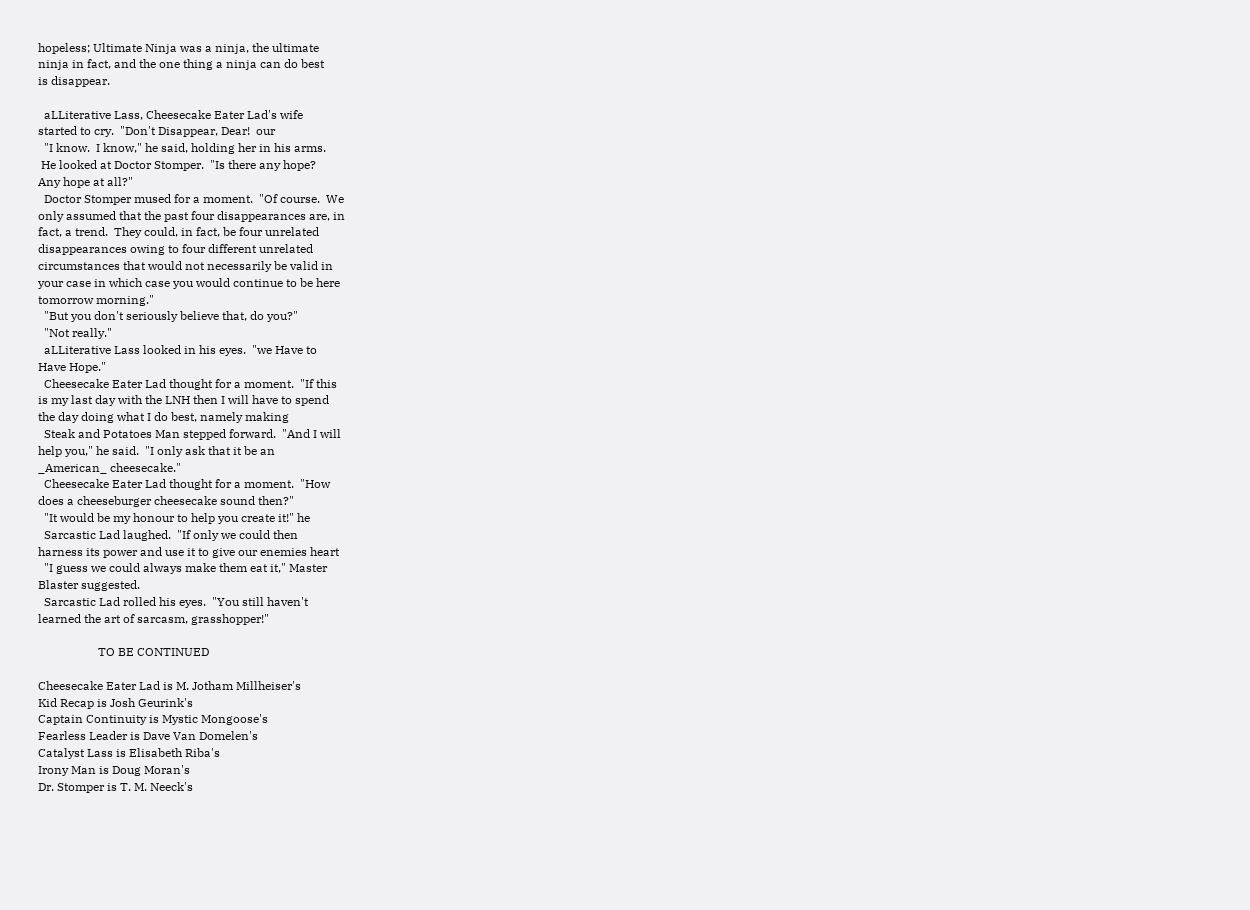hopeless; Ultimate Ninja was a ninja, the ultimate
ninja in fact, and the one thing a ninja can do best
is disappear.

  aLLiterative Lass, Cheesecake Eater Lad's wife
started to cry.  "Don't Disappear, Dear!  our
  "I know.  I know," he said, holding her in his arms.
 He looked at Doctor Stomper.  "Is there any hope?
Any hope at all?"
  Doctor Stomper mused for a moment.  "Of course.  We
only assumed that the past four disappearances are, in
fact, a trend.  They could, in fact, be four unrelated
disappearances owing to four different unrelated
circumstances that would not necessarily be valid in
your case in which case you would continue to be here
tomorrow morning."
  "But you don't seriously believe that, do you?"
  "Not really."
  aLLiterative Lass looked in his eyes.  "we Have to
Have Hope."
  Cheesecake Eater Lad thought for a moment.  "If this
is my last day with the LNH then I will have to spend
the day doing what I do best, namely making
  Steak and Potatoes Man stepped forward.  "And I will
help you," he said.  "I only ask that it be an
_American_ cheesecake."
  Cheesecake Eater Lad thought for a moment.  "How
does a cheeseburger cheesecake sound then?"
  "It would be my honour to help you create it!" he
  Sarcastic Lad laughed.  "If only we could then
harness its power and use it to give our enemies heart
  "I guess we could always make them eat it," Master
Blaster suggested.
  Sarcastic Lad rolled his eyes.  "You still haven't
learned the art of sarcasm, grasshopper!"

                    TO BE CONTINUED

Cheesecake Eater Lad is M. Jotham Millheiser's
Kid Recap is Josh Geurink's
Captain Continuity is Mystic Mongoose's
Fearless Leader is Dave Van Domelen's
Catalyst Lass is Elisabeth Riba's
Irony Man is Doug Moran's
Dr. Stomper is T. M. Neeck's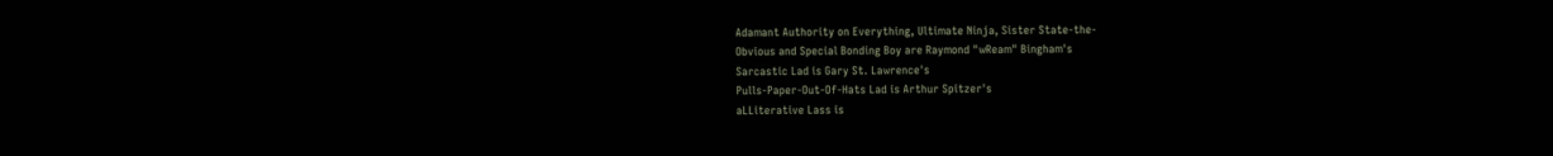Adamant Authority on Everything, Ultimate Ninja, Sister State-the-
Obvious and Special Bonding Boy are Raymond "wReam" Bingham's
Sarcastic Lad is Gary St. Lawrence's
Pulls-Paper-Out-Of-Hats Lad is Arthur Spitzer's
aLLiterative Lass is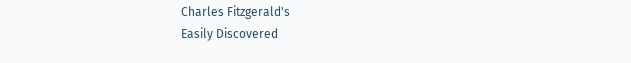Charles Fitzgerald's
Easily Discovered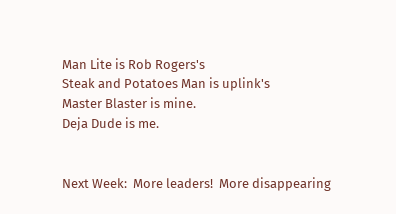Man Lite is Rob Rogers's
Steak and Potatoes Man is uplink's
Master Blaster is mine.
Deja Dude is me.


Next Week:  More leaders!  More disappearing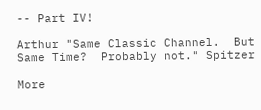-- Part IV!

Arthur "Same Classic Channel.  But Same Time?  Probably not." Spitzer

More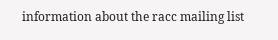information about the racc mailing list